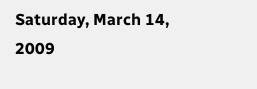Saturday, March 14, 2009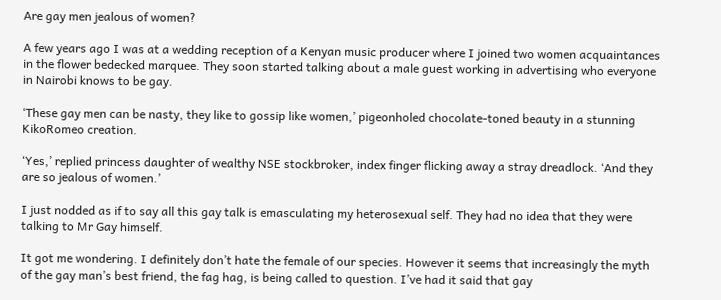Are gay men jealous of women?

A few years ago I was at a wedding reception of a Kenyan music producer where I joined two women acquaintances in the flower bedecked marquee. They soon started talking about a male guest working in advertising who everyone in Nairobi knows to be gay.

‘These gay men can be nasty, they like to gossip like women,’ pigeonholed chocolate-toned beauty in a stunning KikoRomeo creation.

‘Yes,’ replied princess daughter of wealthy NSE stockbroker, index finger flicking away a stray dreadlock. ‘And they are so jealous of women.’

I just nodded as if to say all this gay talk is emasculating my heterosexual self. They had no idea that they were talking to Mr Gay himself.

It got me wondering. I definitely don’t hate the female of our species. However it seems that increasingly the myth of the gay man’s best friend, the fag hag, is being called to question. I’ve had it said that gay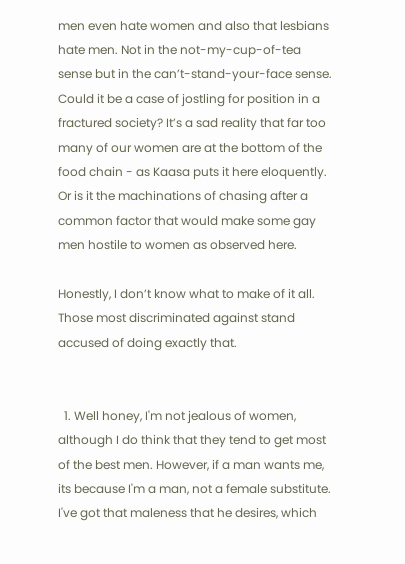men even hate women and also that lesbians hate men. Not in the not-my-cup-of-tea sense but in the can’t-stand-your-face sense. Could it be a case of jostling for position in a fractured society? It’s a sad reality that far too many of our women are at the bottom of the food chain - as Kaasa puts it here eloquently. Or is it the machinations of chasing after a common factor that would make some gay men hostile to women as observed here.

Honestly, I don’t know what to make of it all. Those most discriminated against stand accused of doing exactly that.


  1. Well honey, I'm not jealous of women, although I do think that they tend to get most of the best men. However, if a man wants me, its because I'm a man, not a female substitute. I've got that maleness that he desires, which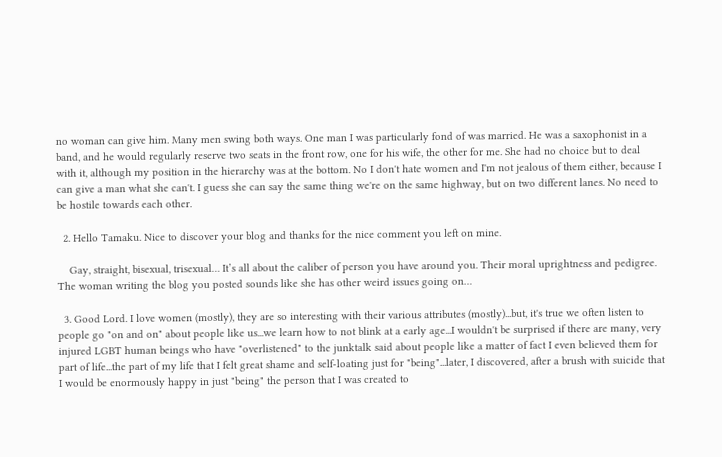no woman can give him. Many men swing both ways. One man I was particularly fond of was married. He was a saxophonist in a band, and he would regularly reserve two seats in the front row, one for his wife, the other for me. She had no choice but to deal with it, although my position in the hierarchy was at the bottom. No I don't hate women and I'm not jealous of them either, because I can give a man what she can't. I guess she can say the same thing we're on the same highway, but on two different lanes. No need to be hostile towards each other.

  2. Hello Tamaku. Nice to discover your blog and thanks for the nice comment you left on mine.

    Gay, straight, bisexual, trisexual… It’s all about the caliber of person you have around you. Their moral uprightness and pedigree. The woman writing the blog you posted sounds like she has other weird issues going on…

  3. Good Lord. I love women (mostly), they are so interesting with their various attributes (mostly)...but, it's true we often listen to people go "on and on" about people like us...we learn how to not blink at a early age...I wouldn't be surprised if there are many, very injured LGBT human beings who have "overlistened" to the junktalk said about people like a matter of fact I even believed them for part of life...the part of my life that I felt great shame and self-loating just for "being"...later, I discovered, after a brush with suicide that I would be enormously happy in just "being" the person that I was created to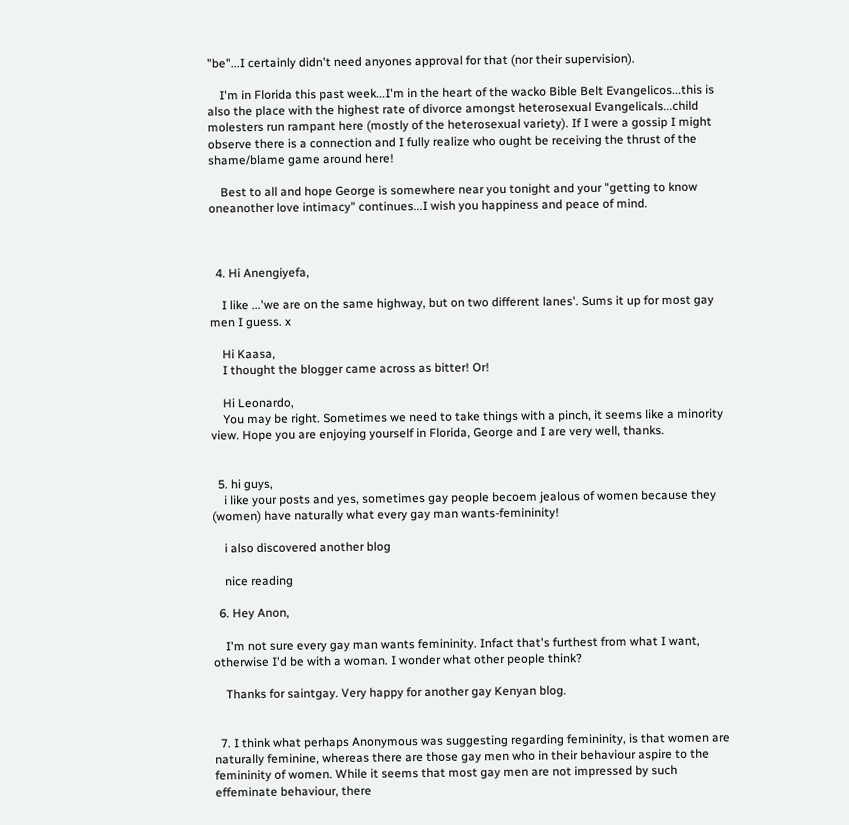"be"...I certainly didn't need anyones approval for that (nor their supervision).

    I'm in Florida this past week...I'm in the heart of the wacko Bible Belt Evangelicos...this is also the place with the highest rate of divorce amongst heterosexual Evangelicals...child molesters run rampant here (mostly of the heterosexual variety). If I were a gossip I might observe there is a connection and I fully realize who ought be receiving the thrust of the shame/blame game around here!

    Best to all and hope George is somewhere near you tonight and your "getting to know oneanother love intimacy" continues...I wish you happiness and peace of mind.



  4. Hi Anengiyefa,

    I like ...'we are on the same highway, but on two different lanes'. Sums it up for most gay men I guess. x

    Hi Kaasa,
    I thought the blogger came across as bitter! Or!

    Hi Leonardo,
    You may be right. Sometimes we need to take things with a pinch, it seems like a minority view. Hope you are enjoying yourself in Florida, George and I are very well, thanks.


  5. hi guys,
    i like your posts and yes, sometimes gay people becoem jealous of women because they (women) have naturally what every gay man wants-femininity!

    i also discovered another blog

    nice reading

  6. Hey Anon,

    I'm not sure every gay man wants femininity. Infact that's furthest from what I want, otherwise I'd be with a woman. I wonder what other people think?

    Thanks for saintgay. Very happy for another gay Kenyan blog.


  7. I think what perhaps Anonymous was suggesting regarding femininity, is that women are naturally feminine, whereas there are those gay men who in their behaviour aspire to the femininity of women. While it seems that most gay men are not impressed by such effeminate behaviour, there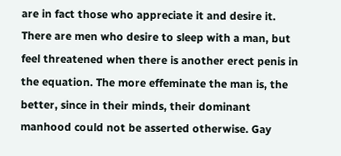are in fact those who appreciate it and desire it. There are men who desire to sleep with a man, but feel threatened when there is another erect penis in the equation. The more effeminate the man is, the better, since in their minds, their dominant manhood could not be asserted otherwise. Gay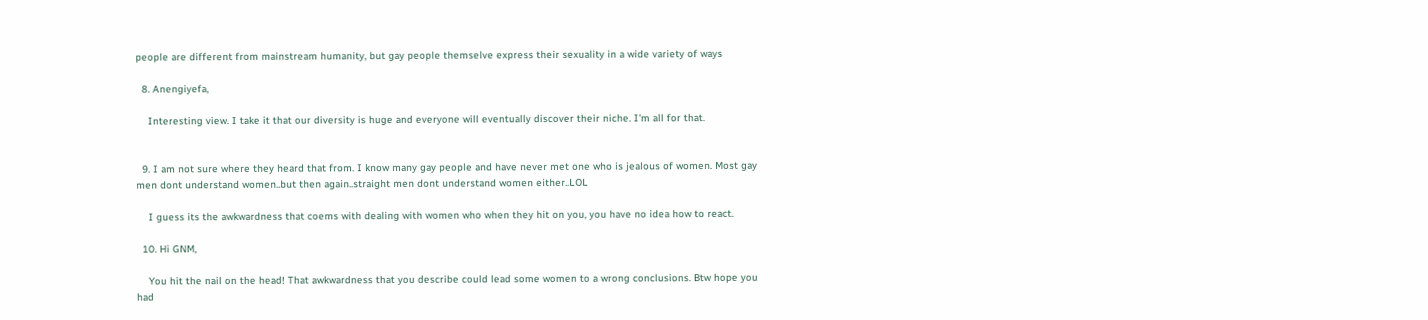people are different from mainstream humanity, but gay people themselve express their sexuality in a wide variety of ways

  8. Anengiyefa,

    Interesting view. I take it that our diversity is huge and everyone will eventually discover their niche. I'm all for that.


  9. I am not sure where they heard that from. I know many gay people and have never met one who is jealous of women. Most gay men dont understand women..but then again..straight men dont understand women either..LOL

    I guess its the awkwardness that coems with dealing with women who when they hit on you, you have no idea how to react.

  10. Hi GNM,

    You hit the nail on the head! That awkwardness that you describe could lead some women to a wrong conclusions. Btw hope you had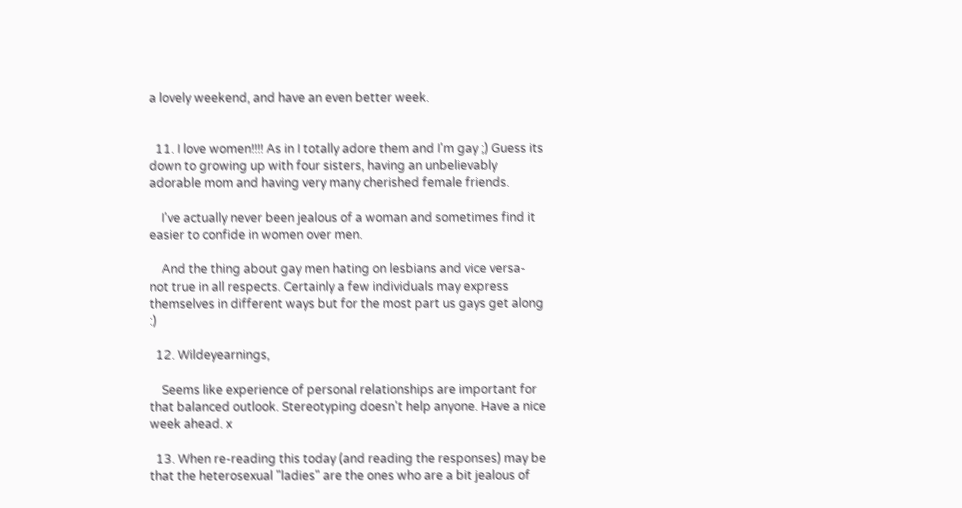a lovely weekend, and have an even better week.


  11. I love women!!!! As in I totally adore them and I'm gay ;) Guess its down to growing up with four sisters, having an unbelievably adorable mom and having very many cherished female friends.

    I've actually never been jealous of a woman and sometimes find it easier to confide in women over men.

    And the thing about gay men hating on lesbians and vice versa- not true in all respects. Certainly a few individuals may express themselves in different ways but for the most part us gays get along :)

  12. Wildeyearnings,

    Seems like experience of personal relationships are important for that balanced outlook. Stereotyping doesn't help anyone. Have a nice week ahead. x

  13. When re-reading this today (and reading the responses) may be that the heterosexual "ladies" are the ones who are a bit jealous of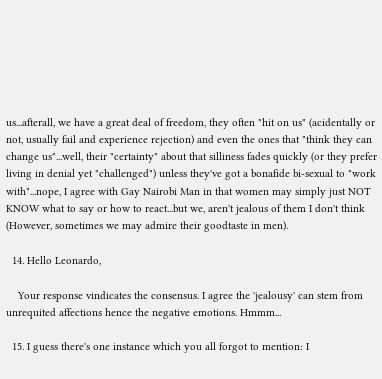us...afterall, we have a great deal of freedom, they often "hit on us" (acidentally or not, usually fail and experience rejection) and even the ones that "think they can change us"...well, their "certainty" about that silliness fades quickly (or they prefer living in denial yet "challenged") unless they've got a bonafide bi-sexual to "work with"...nope, I agree with Gay Nairobi Man in that women may simply just NOT KNOW what to say or how to react...but we, aren't jealous of them I don't think (However, sometimes we may admire their goodtaste in men).

  14. Hello Leonardo,

    Your response vindicates the consensus. I agree the 'jealousy' can stem from unrequited affections hence the negative emotions. Hmmm...

  15. I guess there's one instance which you all forgot to mention: I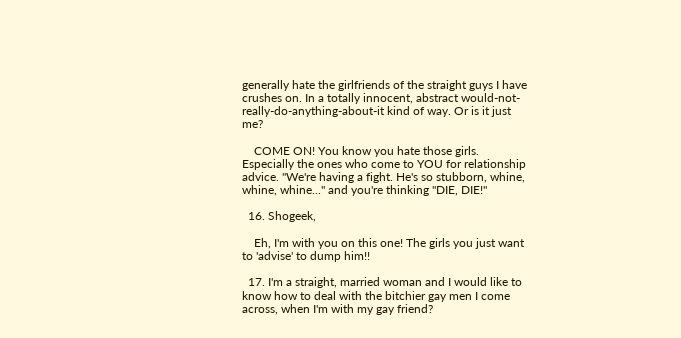generally hate the girlfriends of the straight guys I have crushes on. In a totally innocent, abstract would-not-really-do-anything-about-it kind of way. Or is it just me?

    COME ON! You know you hate those girls. Especially the ones who come to YOU for relationship advice. "We're having a fight. He's so stubborn, whine, whine, whine..." and you're thinking "DIE, DIE!"

  16. Shogeek,

    Eh, I'm with you on this one! The girls you just want to 'advise' to dump him!!

  17. I'm a straight, married woman and I would like to know how to deal with the bitchier gay men I come across, when I'm with my gay friend?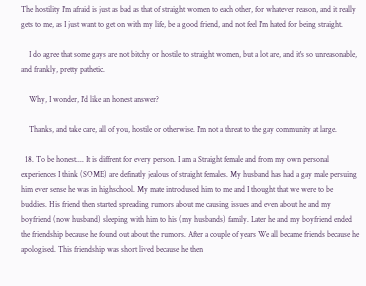The hostility I'm afraid is just as bad as that of straight women to each other, for whatever reason, and it really gets to me, as I just want to get on with my life, be a good friend, and not feel I'm hated for being straight.

    I do agree that some gays are not bitchy or hostile to straight women, but a lot are, and it's so unreasonable, and frankly, pretty pathetic.

    Why, I wonder, I'd like an honest answer?

    Thanks, and take care, all of you, hostile or otherwise. I'm not a threat to the gay community at large.

  18. To be honest.... It is diffrent for every person. I am a Straight female and from my own personal experiences I think (SOME) are definatly jealous of straight females. My husband has had a gay male persuing him ever sense he was in highschool. My mate introdused him to me and I thought that we were to be buddies. His friend then started spreading rumors about me causing issues and even about he and my boyfriend (now husband) sleeping with him to his (my husbands) family. Later he and my boyfriend ended the friendship because he found out about the rumors. After a couple of years We all became friends because he apologised. This friendship was short lived because he then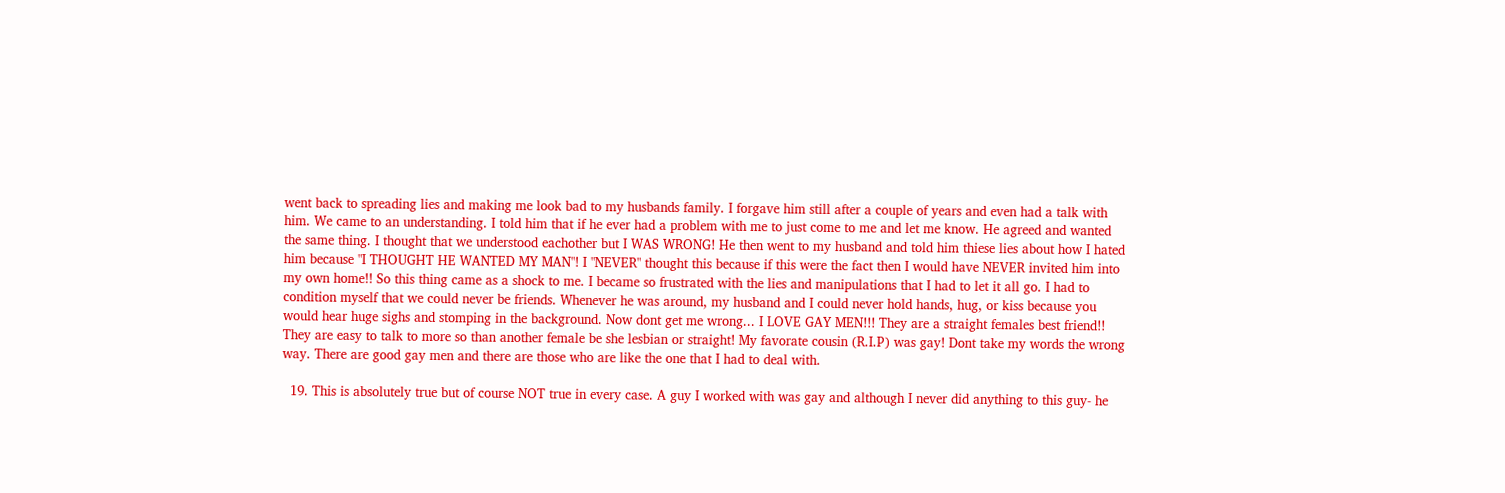went back to spreading lies and making me look bad to my husbands family. I forgave him still after a couple of years and even had a talk with him. We came to an understanding. I told him that if he ever had a problem with me to just come to me and let me know. He agreed and wanted the same thing. I thought that we understood eachother but I WAS WRONG! He then went to my husband and told him thiese lies about how I hated him because "I THOUGHT HE WANTED MY MAN"! I "NEVER" thought this because if this were the fact then I would have NEVER invited him into my own home!! So this thing came as a shock to me. I became so frustrated with the lies and manipulations that I had to let it all go. I had to condition myself that we could never be friends. Whenever he was around, my husband and I could never hold hands, hug, or kiss because you would hear huge sighs and stomping in the background. Now dont get me wrong... I LOVE GAY MEN!!! They are a straight females best friend!! They are easy to talk to more so than another female be she lesbian or straight! My favorate cousin (R.I.P) was gay! Dont take my words the wrong way. There are good gay men and there are those who are like the one that I had to deal with.

  19. This is absolutely true but of course NOT true in every case. A guy I worked with was gay and although I never did anything to this guy- he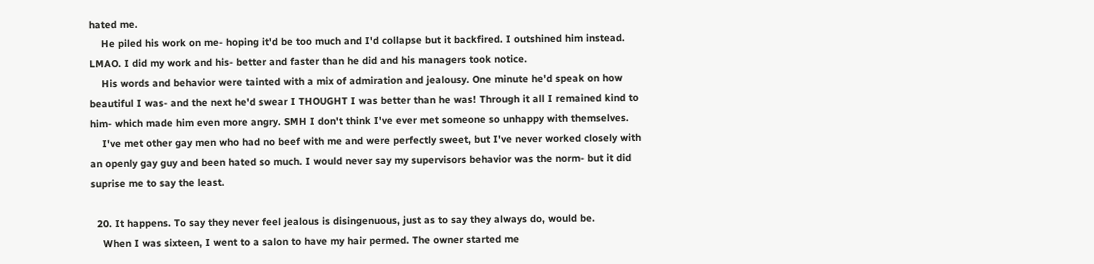hated me.
    He piled his work on me- hoping it'd be too much and I'd collapse but it backfired. I outshined him instead. LMAO. I did my work and his- better and faster than he did and his managers took notice.
    His words and behavior were tainted with a mix of admiration and jealousy. One minute he'd speak on how beautiful I was- and the next he'd swear I THOUGHT I was better than he was! Through it all I remained kind to him- which made him even more angry. SMH I don't think I've ever met someone so unhappy with themselves.
    I've met other gay men who had no beef with me and were perfectly sweet, but I've never worked closely with an openly gay guy and been hated so much. I would never say my supervisors behavior was the norm- but it did suprise me to say the least.

  20. It happens. To say they never feel jealous is disingenuous, just as to say they always do, would be.
    When I was sixteen, I went to a salon to have my hair permed. The owner started me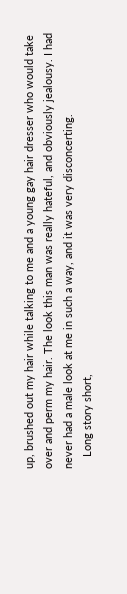up, brushed out my hair while talking to me and a young gay hair dresser who would take over and perm my hair. The look this man was really hateful, and obviously jealousy. I had never had a male look at me in such a way, and it was very disconcerting.
    Long story short,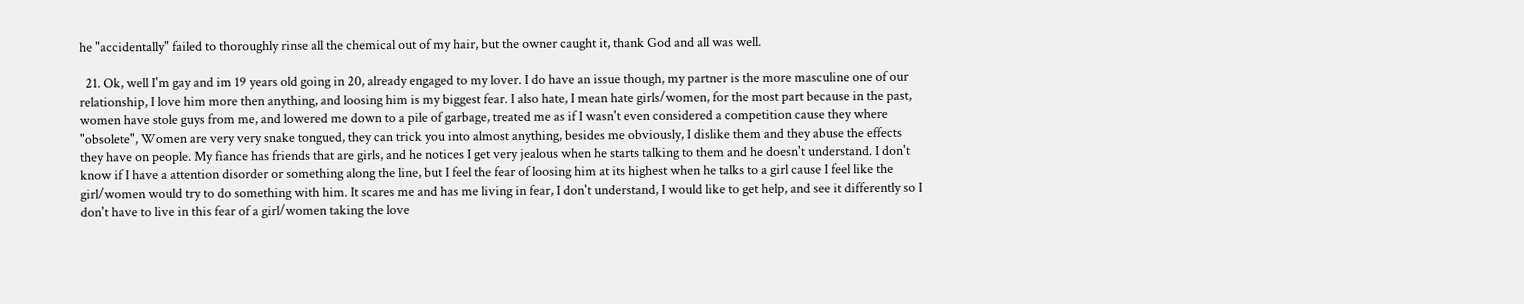he "accidentally" failed to thoroughly rinse all the chemical out of my hair, but the owner caught it, thank God and all was well.

  21. Ok, well I'm gay and im 19 years old going in 20, already engaged to my lover. I do have an issue though, my partner is the more masculine one of our relationship, I love him more then anything, and loosing him is my biggest fear. I also hate, I mean hate girls/women, for the most part because in the past, women have stole guys from me, and lowered me down to a pile of garbage, treated me as if I wasn't even considered a competition cause they where "obsolete", Women are very very snake tongued, they can trick you into almost anything, besides me obviously, I dislike them and they abuse the effects they have on people. My fiance has friends that are girls, and he notices I get very jealous when he starts talking to them and he doesn't understand. I don't know if I have a attention disorder or something along the line, but I feel the fear of loosing him at its highest when he talks to a girl cause I feel like the girl/women would try to do something with him. It scares me and has me living in fear, I don't understand, I would like to get help, and see it differently so I don't have to live in this fear of a girl/women taking the love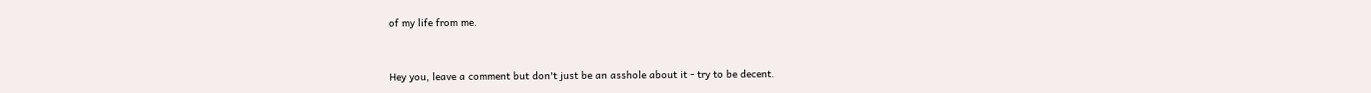of my life from me.


Hey you, leave a comment but don't just be an asshole about it - try to be decent.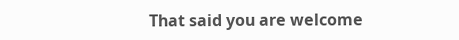That said you are welcome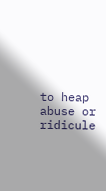to heap abuse or ridicule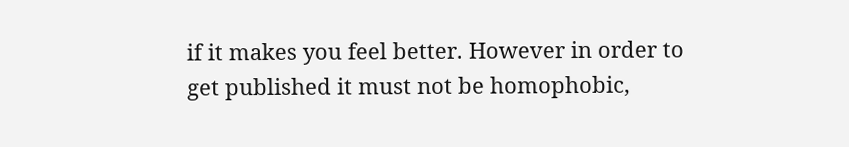if it makes you feel better. However in order to get published it must not be homophobic,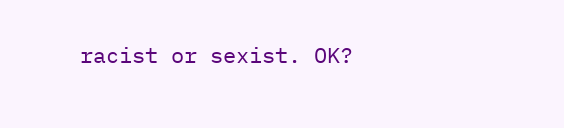racist or sexist. OK?